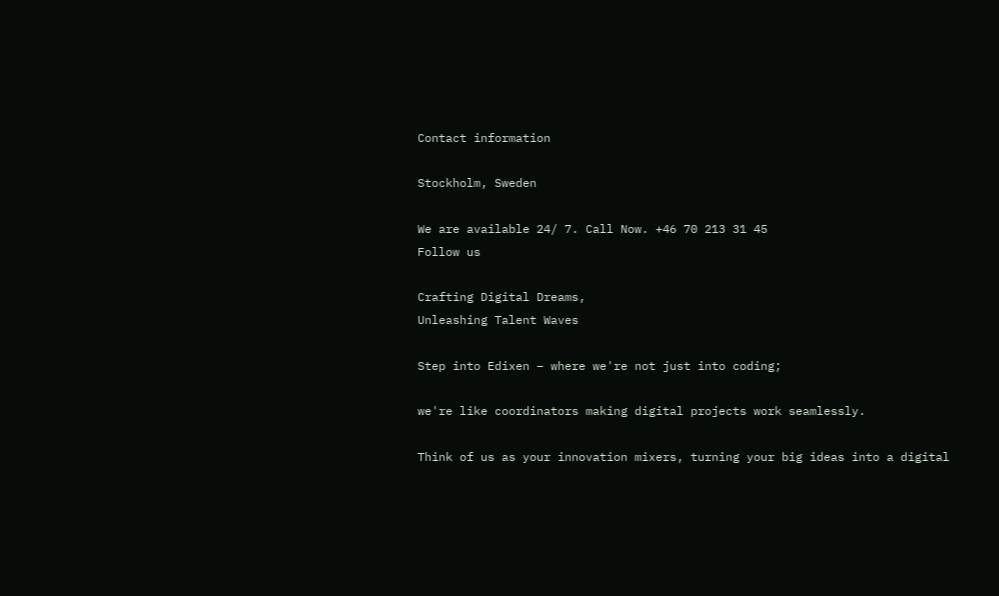Contact information

Stockholm, Sweden

We are available 24/ 7. Call Now. +46 70 213 31 45
Follow us

Crafting Digital Dreams,
Unleashing Talent Waves

Step into Edixen – where we're not just into coding;

we're like coordinators making digital projects work seamlessly.

Think of us as your innovation mixers, turning your big ideas into a digital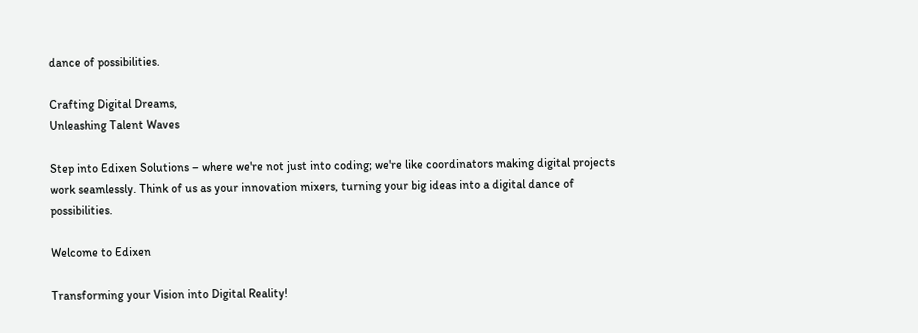dance of possibilities.

Crafting Digital Dreams,
Unleashing Talent Waves

Step into Edixen Solutions – where we're not just into coding; we're like coordinators making digital projects work seamlessly. Think of us as your innovation mixers, turning your big ideas into a digital dance of possibilities.

Welcome to Edixen

Transforming your Vision into Digital Reality!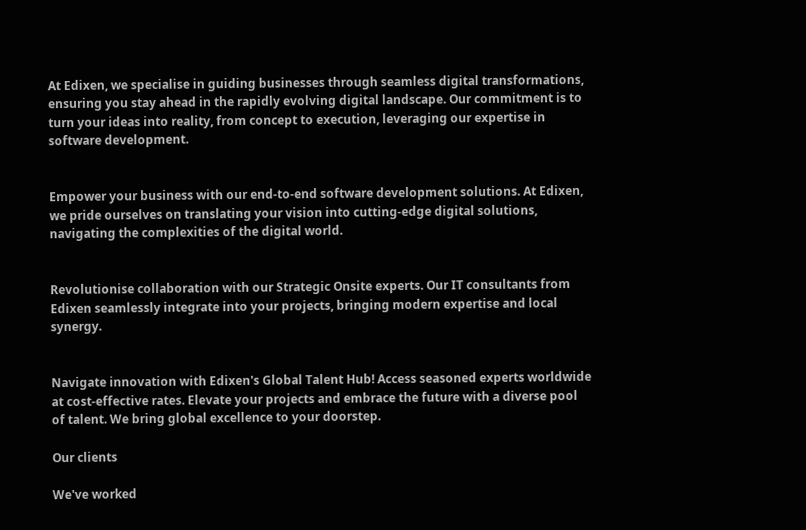At Edixen, we specialise in guiding businesses through seamless digital transformations, ensuring you stay ahead in the rapidly evolving digital landscape. Our commitment is to turn your ideas into reality, from concept to execution, leveraging our expertise in software development.


Empower your business with our end-to-end software development solutions. At Edixen, we pride ourselves on translating your vision into cutting-edge digital solutions, navigating the complexities of the digital world.


Revolutionise collaboration with our Strategic Onsite experts. Our IT consultants from Edixen seamlessly integrate into your projects, bringing modern expertise and local synergy.


Navigate innovation with Edixen's Global Talent Hub! Access seasoned experts worldwide at cost-effective rates. Elevate your projects and embrace the future with a diverse pool of talent. We bring global excellence to your doorstep.

Our clients

We've worked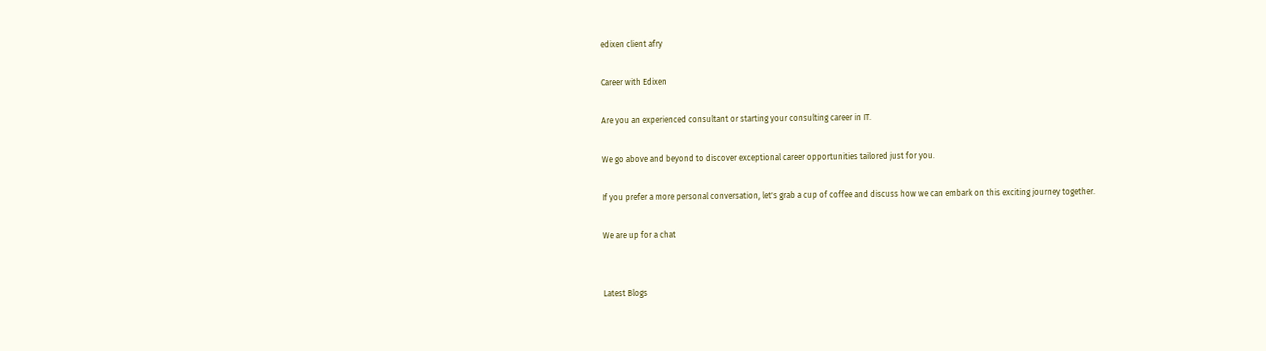edixen client afry

Career with Edixen

Are you an experienced consultant or starting your consulting career in IT.

We go above and beyond to discover exceptional career opportunities tailored just for you.

If you prefer a more personal conversation, let's grab a cup of coffee and discuss how we can embark on this exciting journey together.

We are up for a chat


Latest Blogs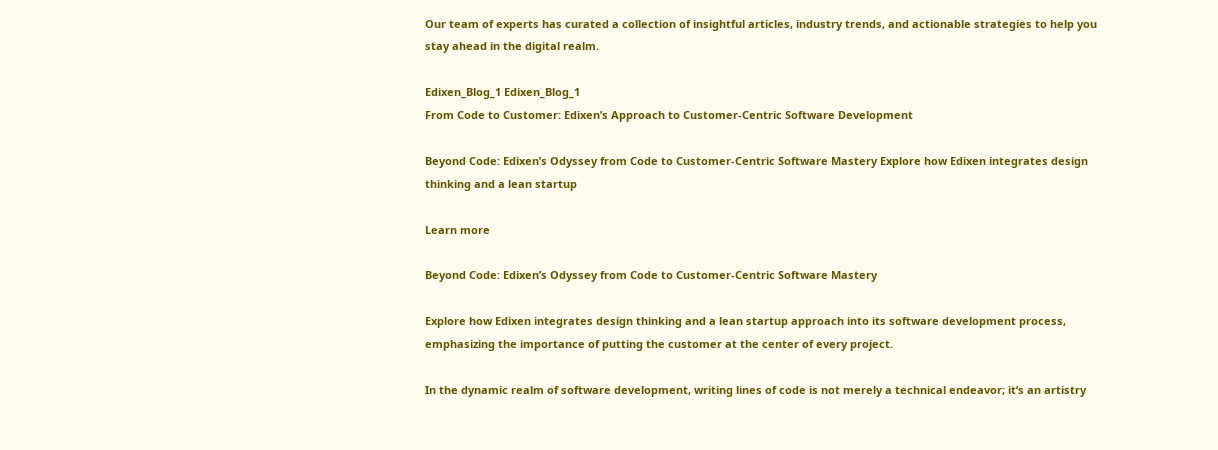Our team of experts has curated a collection of insightful articles, industry trends, and actionable strategies to help you stay ahead in the digital realm.

Edixen_Blog_1 Edixen_Blog_1
From Code to Customer: Edixen’s Approach to Customer-Centric Software Development

Beyond Code: Edixen’s Odyssey from Code to Customer-Centric Software Mastery Explore how Edixen integrates design thinking and a lean startup

Learn more

Beyond Code: Edixen’s Odyssey from Code to Customer-Centric Software Mastery

Explore how Edixen integrates design thinking and a lean startup approach into its software development process, emphasizing the importance of putting the customer at the center of every project.

In the dynamic realm of software development, writing lines of code is not merely a technical endeavor; it’s an artistry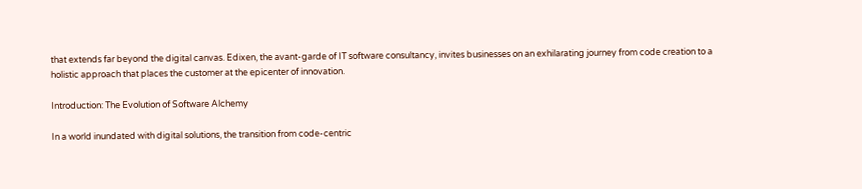that extends far beyond the digital canvas. Edixen, the avant-garde of IT software consultancy, invites businesses on an exhilarating journey from code creation to a holistic approach that places the customer at the epicenter of innovation.

Introduction: The Evolution of Software Alchemy

In a world inundated with digital solutions, the transition from code-centric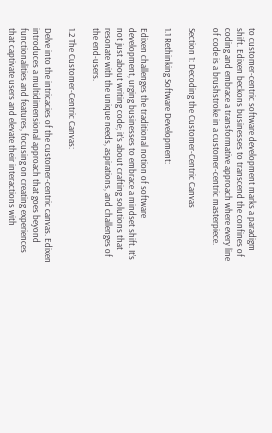to customer-centric software development marks a paradigm shift. Edixen beckons businesses to transcend the confines of coding and embrace a transformative approach where every line of code is a brushstroke in a customer-centric masterpiece.

Section 1: Decoding the Customer-Centric Canvas

1.1 Rethinking Software Development:

Edixen challenges the traditional notion of software development, urging businesses to embrace a mindset shift. It’s not just about writing code; it’s about crafting solutions that resonate with the unique needs, aspirations, and challenges of the end-users.

1.2 The Customer-Centric Canvas:

Delve into the intricacies of the customer-centric canvas. Edixen introduces a multidimensional approach that goes beyond functionalities and features, focusing on creating experiences that captivate users and elevate their interactions with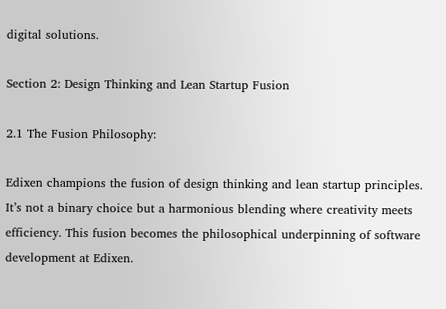digital solutions.

Section 2: Design Thinking and Lean Startup Fusion

2.1 The Fusion Philosophy:

Edixen champions the fusion of design thinking and lean startup principles. It’s not a binary choice but a harmonious blending where creativity meets efficiency. This fusion becomes the philosophical underpinning of software development at Edixen.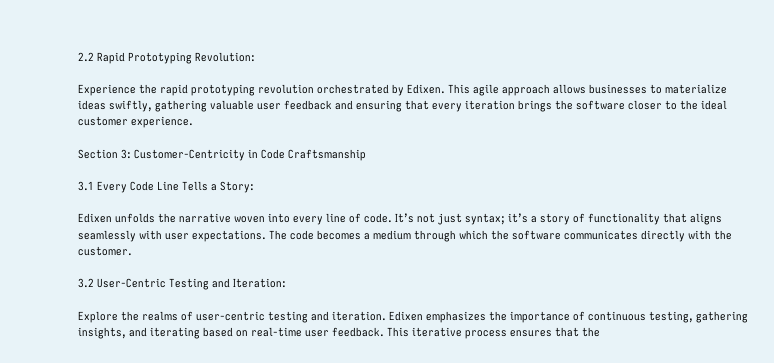2.2 Rapid Prototyping Revolution:

Experience the rapid prototyping revolution orchestrated by Edixen. This agile approach allows businesses to materialize ideas swiftly, gathering valuable user feedback and ensuring that every iteration brings the software closer to the ideal customer experience.

Section 3: Customer-Centricity in Code Craftsmanship

3.1 Every Code Line Tells a Story:

Edixen unfolds the narrative woven into every line of code. It’s not just syntax; it’s a story of functionality that aligns seamlessly with user expectations. The code becomes a medium through which the software communicates directly with the customer.

3.2 User-Centric Testing and Iteration:

Explore the realms of user-centric testing and iteration. Edixen emphasizes the importance of continuous testing, gathering insights, and iterating based on real-time user feedback. This iterative process ensures that the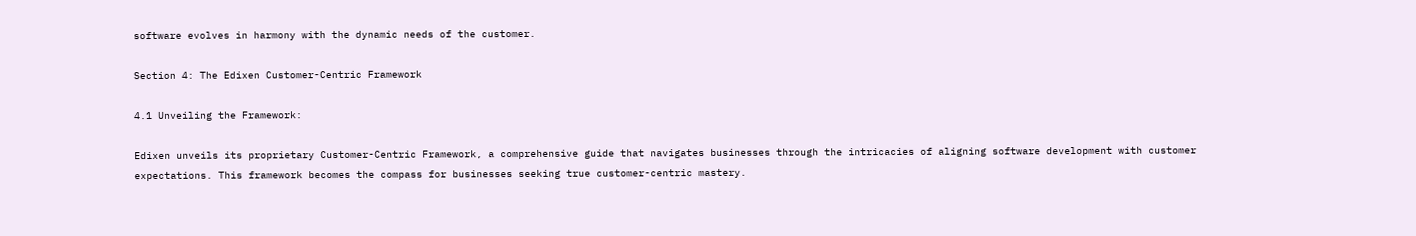software evolves in harmony with the dynamic needs of the customer.

Section 4: The Edixen Customer-Centric Framework

4.1 Unveiling the Framework:

Edixen unveils its proprietary Customer-Centric Framework, a comprehensive guide that navigates businesses through the intricacies of aligning software development with customer expectations. This framework becomes the compass for businesses seeking true customer-centric mastery.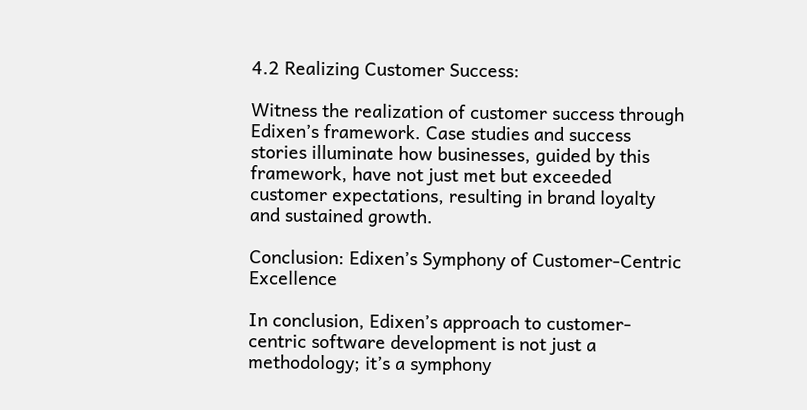4.2 Realizing Customer Success:

Witness the realization of customer success through Edixen’s framework. Case studies and success stories illuminate how businesses, guided by this framework, have not just met but exceeded customer expectations, resulting in brand loyalty and sustained growth.

Conclusion: Edixen’s Symphony of Customer-Centric Excellence

In conclusion, Edixen’s approach to customer-centric software development is not just a methodology; it’s a symphony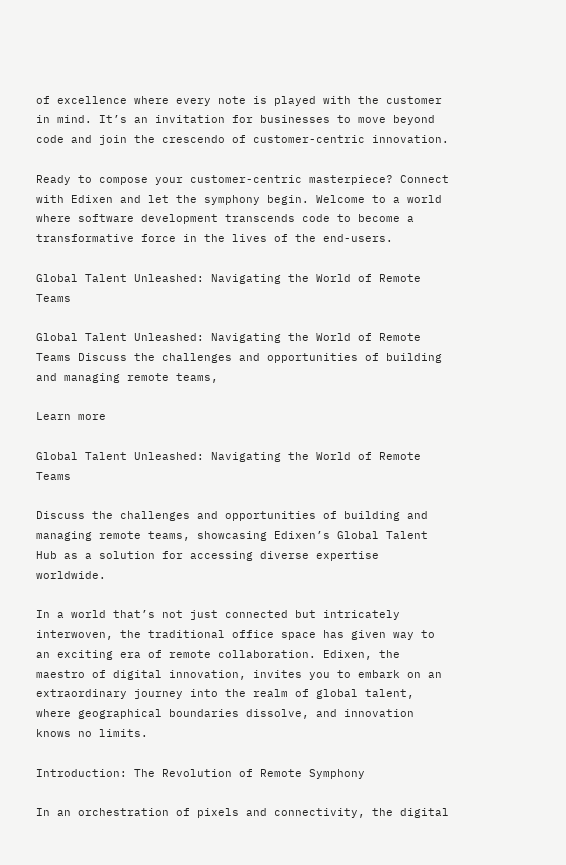of excellence where every note is played with the customer in mind. It’s an invitation for businesses to move beyond code and join the crescendo of customer-centric innovation.

Ready to compose your customer-centric masterpiece? Connect with Edixen and let the symphony begin. Welcome to a world where software development transcends code to become a transformative force in the lives of the end-users.

Global Talent Unleashed: Navigating the World of Remote Teams

Global Talent Unleashed: Navigating the World of Remote Teams Discuss the challenges and opportunities of building and managing remote teams,

Learn more

Global Talent Unleashed: Navigating the World of Remote Teams

Discuss the challenges and opportunities of building and managing remote teams, showcasing Edixen’s Global Talent Hub as a solution for accessing diverse expertise worldwide.

In a world that’s not just connected but intricately interwoven, the traditional office space has given way to an exciting era of remote collaboration. Edixen, the maestro of digital innovation, invites you to embark on an extraordinary journey into the realm of global talent, where geographical boundaries dissolve, and innovation knows no limits.

Introduction: The Revolution of Remote Symphony

In an orchestration of pixels and connectivity, the digital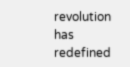revolution has redefined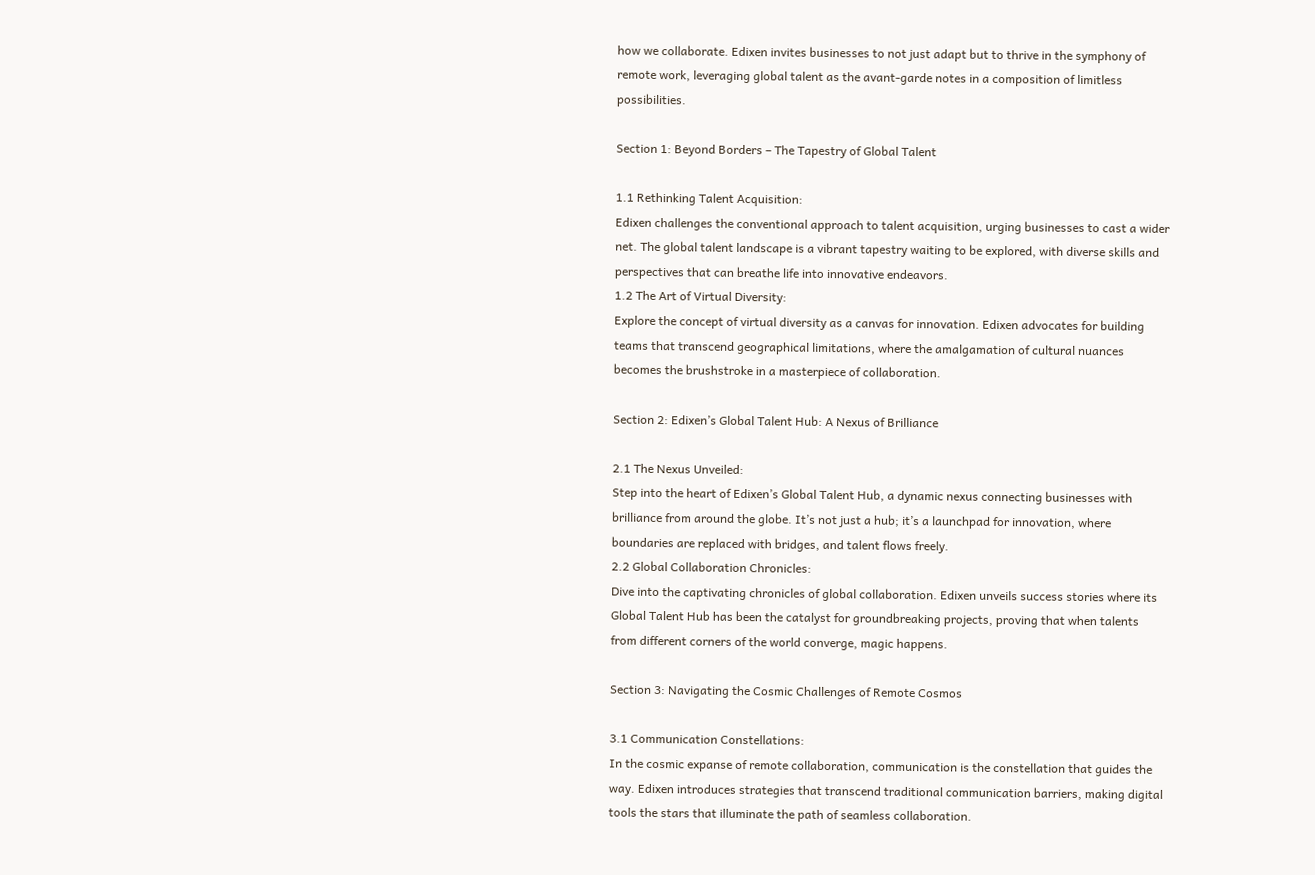how we collaborate. Edixen invites businesses to not just adapt but to thrive in the symphony of remote work, leveraging global talent as the avant-garde notes in a composition of limitless possibilities.

Section 1: Beyond Borders – The Tapestry of Global Talent

1.1 Rethinking Talent Acquisition:
Edixen challenges the conventional approach to talent acquisition, urging businesses to cast a wider net. The global talent landscape is a vibrant tapestry waiting to be explored, with diverse skills and perspectives that can breathe life into innovative endeavors.
1.2 The Art of Virtual Diversity:
Explore the concept of virtual diversity as a canvas for innovation. Edixen advocates for building teams that transcend geographical limitations, where the amalgamation of cultural nuances becomes the brushstroke in a masterpiece of collaboration.

Section 2: Edixen’s Global Talent Hub: A Nexus of Brilliance

2.1 The Nexus Unveiled:
Step into the heart of Edixen’s Global Talent Hub, a dynamic nexus connecting businesses with brilliance from around the globe. It’s not just a hub; it’s a launchpad for innovation, where boundaries are replaced with bridges, and talent flows freely.
2.2 Global Collaboration Chronicles:
Dive into the captivating chronicles of global collaboration. Edixen unveils success stories where its Global Talent Hub has been the catalyst for groundbreaking projects, proving that when talents from different corners of the world converge, magic happens.

Section 3: Navigating the Cosmic Challenges of Remote Cosmos

3.1 Communication Constellations:
In the cosmic expanse of remote collaboration, communication is the constellation that guides the way. Edixen introduces strategies that transcend traditional communication barriers, making digital tools the stars that illuminate the path of seamless collaboration.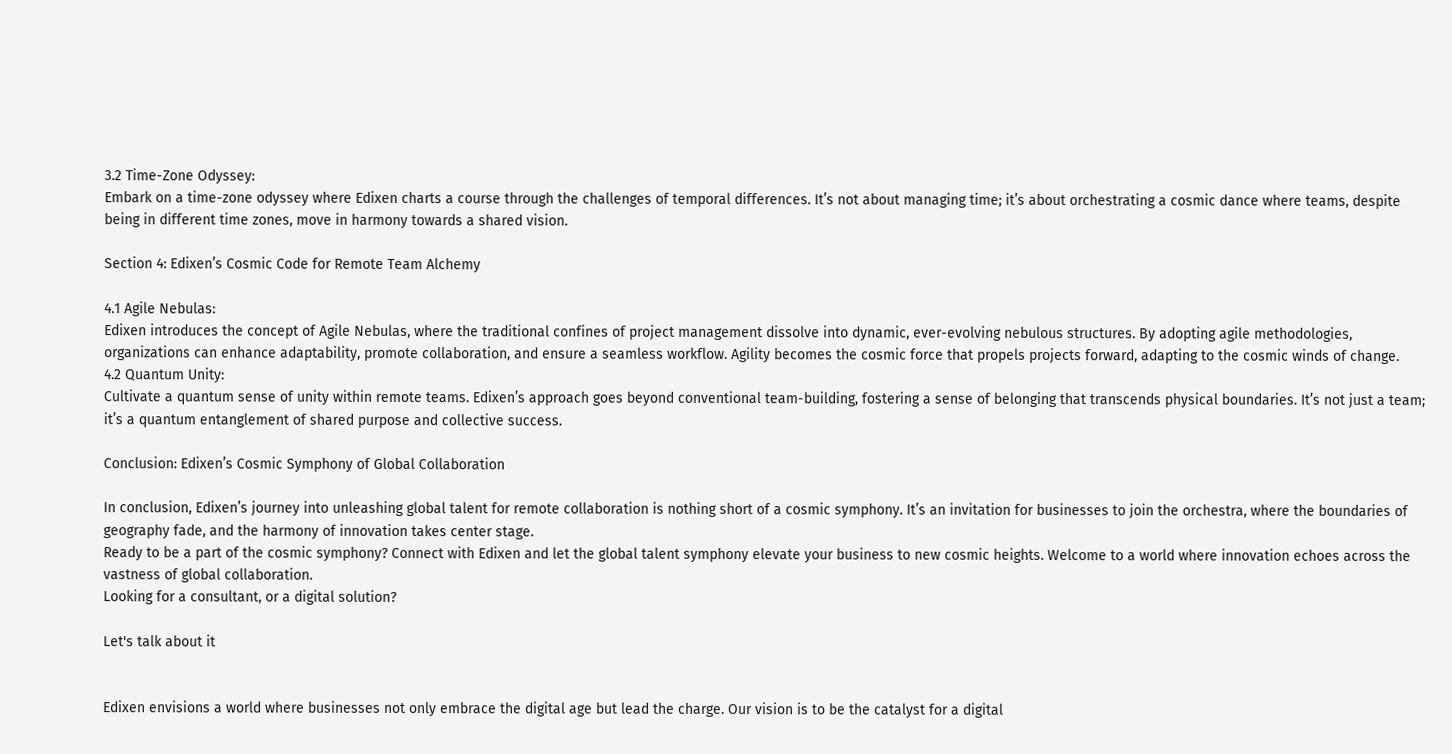3.2 Time-Zone Odyssey:
Embark on a time-zone odyssey where Edixen charts a course through the challenges of temporal differences. It’s not about managing time; it’s about orchestrating a cosmic dance where teams, despite being in different time zones, move in harmony towards a shared vision.

Section 4: Edixen’s Cosmic Code for Remote Team Alchemy

4.1 Agile Nebulas:
Edixen introduces the concept of Agile Nebulas, where the traditional confines of project management dissolve into dynamic, ever-evolving nebulous structures. By adopting agile methodologies, organizations can enhance adaptability, promote collaboration, and ensure a seamless workflow. Agility becomes the cosmic force that propels projects forward, adapting to the cosmic winds of change.
4.2 Quantum Unity:
Cultivate a quantum sense of unity within remote teams. Edixen’s approach goes beyond conventional team-building, fostering a sense of belonging that transcends physical boundaries. It’s not just a team; it’s a quantum entanglement of shared purpose and collective success.

Conclusion: Edixen’s Cosmic Symphony of Global Collaboration

In conclusion, Edixen’s journey into unleashing global talent for remote collaboration is nothing short of a cosmic symphony. It’s an invitation for businesses to join the orchestra, where the boundaries of geography fade, and the harmony of innovation takes center stage.
Ready to be a part of the cosmic symphony? Connect with Edixen and let the global talent symphony elevate your business to new cosmic heights. Welcome to a world where innovation echoes across the vastness of global collaboration.
Looking for a consultant, or a digital solution?

Let's talk about it


Edixen envisions a world where businesses not only embrace the digital age but lead the charge. Our vision is to be the catalyst for a digital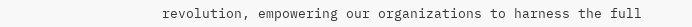revolution, empowering our organizations to harness the full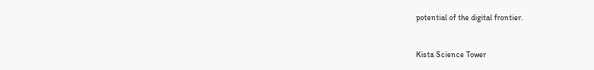potential of the digital frontier.


Kista Science Tower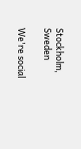Stockholm, Sweden

We're social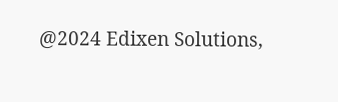@2024 Edixen Solutions,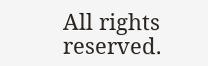All rights reserved.